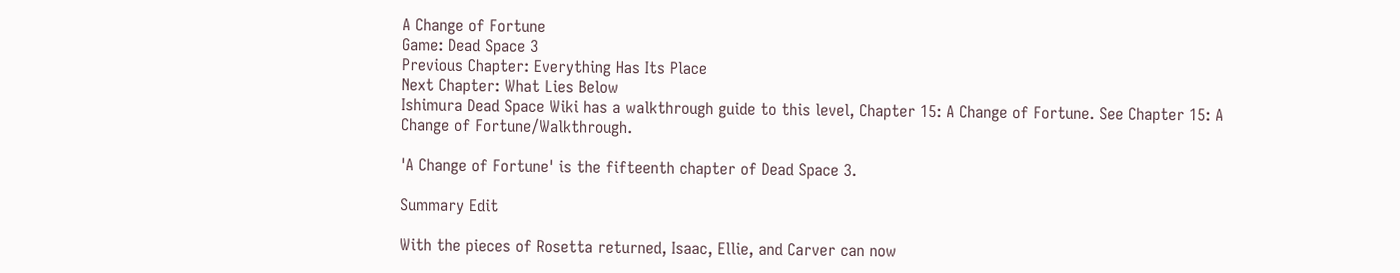A Change of Fortune
Game: Dead Space 3
Previous Chapter: Everything Has Its Place
Next Chapter: What Lies Below
Ishimura Dead Space Wiki has a walkthrough guide to this level, Chapter 15: A Change of Fortune. See Chapter 15: A Change of Fortune/Walkthrough.

'A Change of Fortune' is the fifteenth chapter of Dead Space 3.

Summary Edit

With the pieces of Rosetta returned, Isaac, Ellie, and Carver can now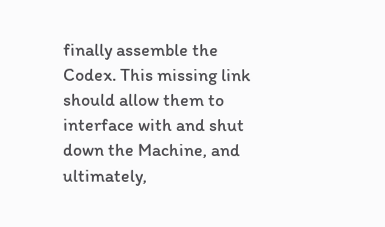finally assemble the Codex. This missing link should allow them to interface with and shut down the Machine, and ultimately,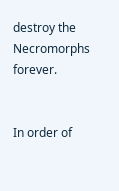destroy the Necromorphs forever.


In order of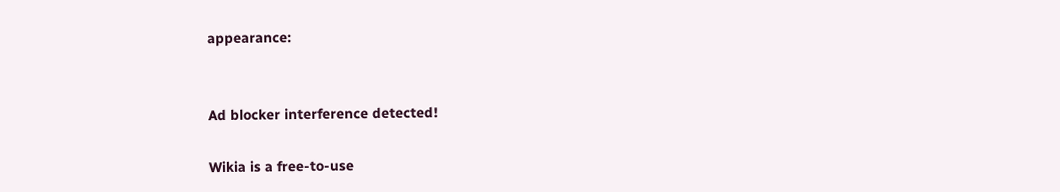appearance:


Ad blocker interference detected!

Wikia is a free-to-use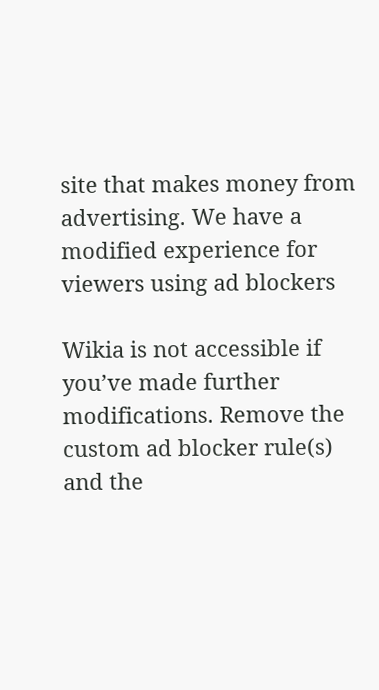site that makes money from advertising. We have a modified experience for viewers using ad blockers

Wikia is not accessible if you’ve made further modifications. Remove the custom ad blocker rule(s) and the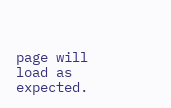page will load as expected.